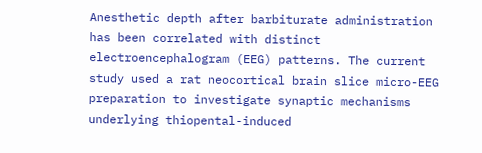Anesthetic depth after barbiturate administration has been correlated with distinct electroencephalogram (EEG) patterns. The current study used a rat neocortical brain slice micro-EEG preparation to investigate synaptic mechanisms underlying thiopental-induced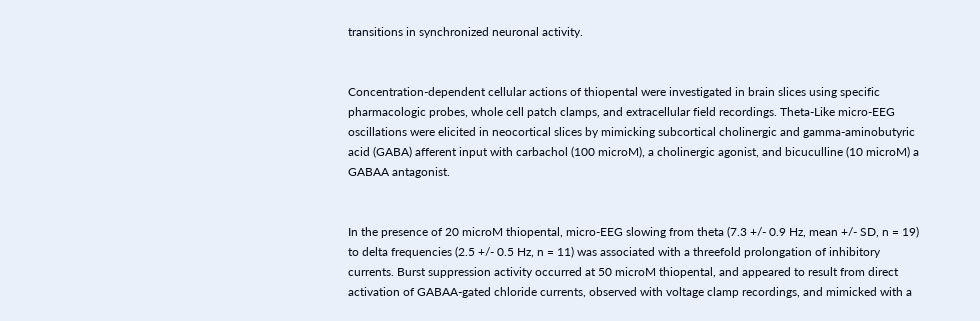transitions in synchronized neuronal activity.


Concentration-dependent cellular actions of thiopental were investigated in brain slices using specific pharmacologic probes, whole cell patch clamps, and extracellular field recordings. Theta-Like micro-EEG oscillations were elicited in neocortical slices by mimicking subcortical cholinergic and gamma-aminobutyric acid (GABA) afferent input with carbachol (100 microM), a cholinergic agonist, and bicuculline (10 microM) a GABAA antagonist.


In the presence of 20 microM thiopental, micro-EEG slowing from theta (7.3 +/- 0.9 Hz, mean +/- SD, n = 19) to delta frequencies (2.5 +/- 0.5 Hz, n = 11) was associated with a threefold prolongation of inhibitory currents. Burst suppression activity occurred at 50 microM thiopental, and appeared to result from direct activation of GABAA-gated chloride currents, observed with voltage clamp recordings, and mimicked with a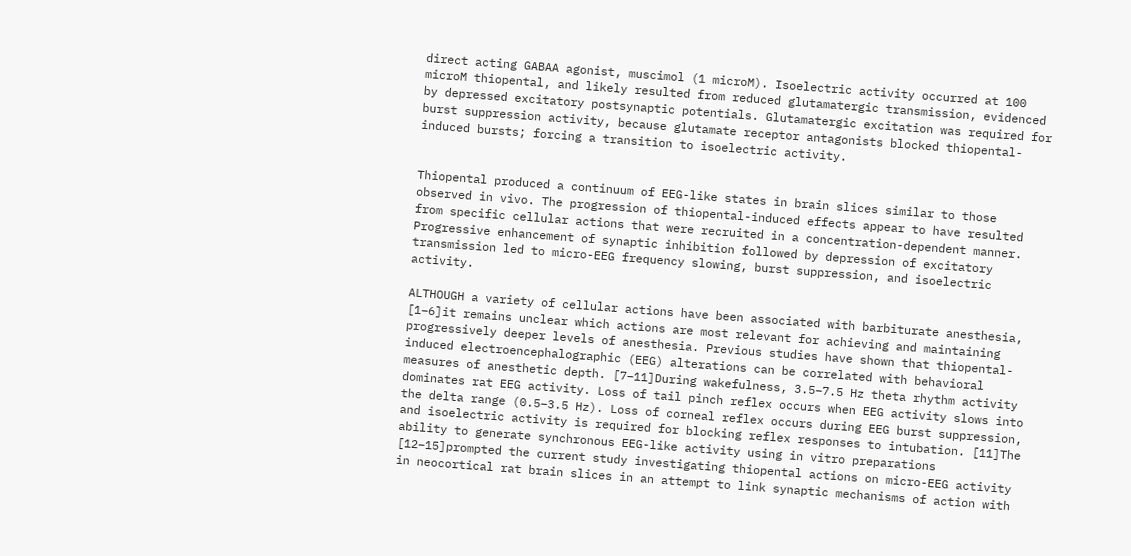direct acting GABAA agonist, muscimol (1 microM). Isoelectric activity occurred at 100 microM thiopental, and likely resulted from reduced glutamatergic transmission, evidenced by depressed excitatory postsynaptic potentials. Glutamatergic excitation was required for burst suppression activity, because glutamate receptor antagonists blocked thiopental-induced bursts; forcing a transition to isoelectric activity.


Thiopental produced a continuum of EEG-like states in brain slices similar to those observed in vivo. The progression of thiopental-induced effects appear to have resulted from specific cellular actions that were recruited in a concentration-dependent manner. Progressive enhancement of synaptic inhibition followed by depression of excitatory transmission led to micro-EEG frequency slowing, burst suppression, and isoelectric activity.

ALTHOUGH a variety of cellular actions have been associated with barbiturate anesthesia, [1–6]it remains unclear which actions are most relevant for achieving and maintaining progressively deeper levels of anesthesia. Previous studies have shown that thiopental-induced electroencephalographic (EEG) alterations can be correlated with behavioral measures of anesthetic depth. [7–11]During wakefulness, 3.5–7.5 Hz theta rhythm activity dominates rat EEG activity. Loss of tail pinch reflex occurs when EEG activity slows into the delta range (0.5–3.5 Hz). Loss of corneal reflex occurs during EEG burst suppression, and isoelectric activity is required for blocking reflex responses to intubation. [11]The ability to generate synchronous EEG-like activity using in vitro preparations [12–15]prompted the current study investigating thiopental actions on micro-EEG activity in neocortical rat brain slices in an attempt to link synaptic mechanisms of action with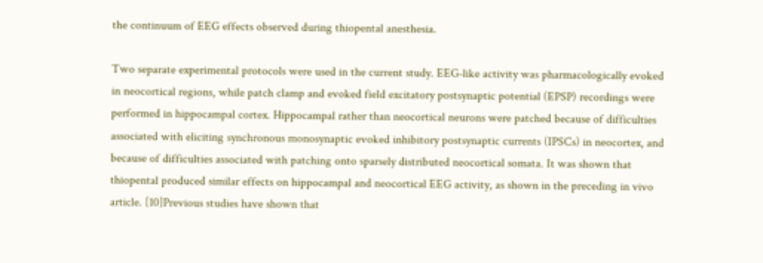the continuum of EEG effects observed during thiopental anesthesia.

Two separate experimental protocols were used in the current study. EEG-like activity was pharmacologically evoked in neocortical regions, while patch clamp and evoked field excitatory postsynaptic potential (EPSP) recordings were performed in hippocampal cortex. Hippocampal rather than neocortical neurons were patched because of difficulties associated with eliciting synchronous monosynaptic evoked inhibitory postsynaptic currents (IPSCs) in neocortex, and because of difficulties associated with patching onto sparsely distributed neocortical somata. It was shown that thiopental produced similar effects on hippocampal and neocortical EEG activity, as shown in the preceding in vivo article. [10]Previous studies have shown that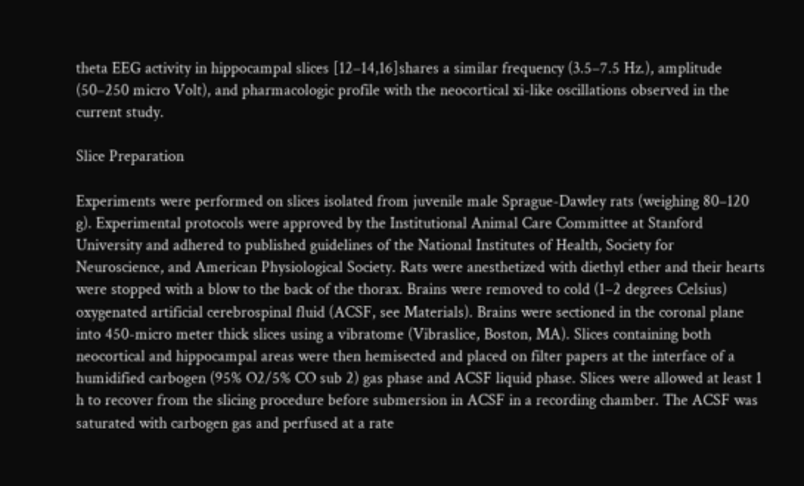theta EEG activity in hippocampal slices [12–14,16]shares a similar frequency (3.5–7.5 Hz.), amplitude (50–250 micro Volt), and pharmacologic profile with the neocortical xi-like oscillations observed in the current study.

Slice Preparation

Experiments were performed on slices isolated from juvenile male Sprague-Dawley rats (weighing 80–120 g). Experimental protocols were approved by the Institutional Animal Care Committee at Stanford University and adhered to published guidelines of the National Institutes of Health, Society for Neuroscience, and American Physiological Society. Rats were anesthetized with diethyl ether and their hearts were stopped with a blow to the back of the thorax. Brains were removed to cold (1–2 degrees Celsius) oxygenated artificial cerebrospinal fluid (ACSF, see Materials). Brains were sectioned in the coronal plane into 450-micro meter thick slices using a vibratome (Vibraslice, Boston, MA). Slices containing both neocortical and hippocampal areas were then hemisected and placed on filter papers at the interface of a humidified carbogen (95% O2/5% CO sub 2) gas phase and ACSF liquid phase. Slices were allowed at least 1 h to recover from the slicing procedure before submersion in ACSF in a recording chamber. The ACSF was saturated with carbogen gas and perfused at a rate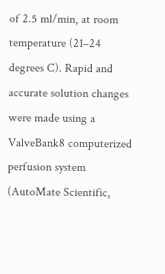of 2.5 ml/min, at room temperature (21–24 degrees C). Rapid and accurate solution changes were made using a ValveBank8 computerized perfusion system (AutoMate Scientific,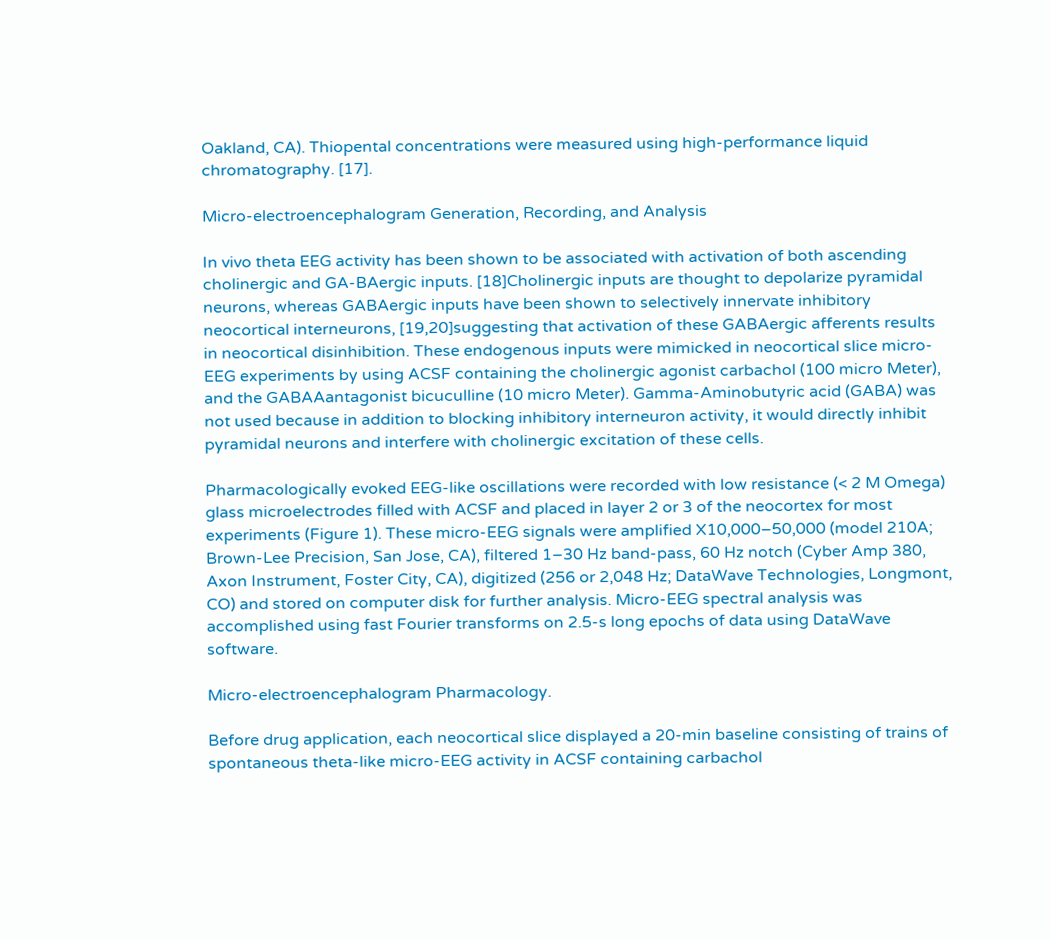Oakland, CA). Thiopental concentrations were measured using high-performance liquid chromatography. [17].

Micro-electroencephalogram Generation, Recording, and Analysis

In vivo theta EEG activity has been shown to be associated with activation of both ascending cholinergic and GA-BAergic inputs. [18]Cholinergic inputs are thought to depolarize pyramidal neurons, whereas GABAergic inputs have been shown to selectively innervate inhibitory neocortical interneurons, [19,20]suggesting that activation of these GABAergic afferents results in neocortical disinhibition. These endogenous inputs were mimicked in neocortical slice micro-EEG experiments by using ACSF containing the cholinergic agonist carbachol (100 micro Meter), and the GABAAantagonist bicuculline (10 micro Meter). Gamma-Aminobutyric acid (GABA) was not used because in addition to blocking inhibitory interneuron activity, it would directly inhibit pyramidal neurons and interfere with cholinergic excitation of these cells.

Pharmacologically evoked EEG-like oscillations were recorded with low resistance (< 2 M Omega) glass microelectrodes filled with ACSF and placed in layer 2 or 3 of the neocortex for most experiments (Figure 1). These micro-EEG signals were amplified X10,000–50,000 (model 210A; Brown-Lee Precision, San Jose, CA), filtered 1–30 Hz band-pass, 60 Hz notch (Cyber Amp 380, Axon Instrument, Foster City, CA), digitized (256 or 2,048 Hz; DataWave Technologies, Longmont, CO) and stored on computer disk for further analysis. Micro-EEG spectral analysis was accomplished using fast Fourier transforms on 2.5-s long epochs of data using DataWave software.

Micro-electroencephalogram Pharmacology.

Before drug application, each neocortical slice displayed a 20-min baseline consisting of trains of spontaneous theta-like micro-EEG activity in ACSF containing carbachol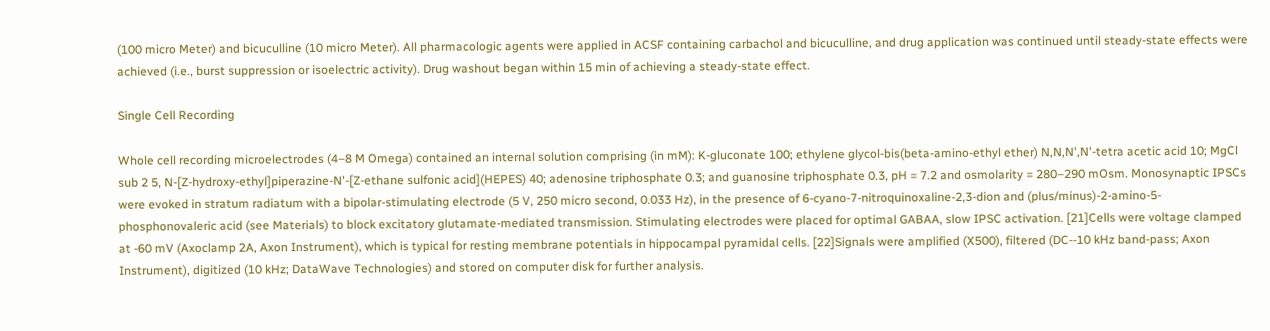(100 micro Meter) and bicuculline (10 micro Meter). All pharmacologic agents were applied in ACSF containing carbachol and bicuculline, and drug application was continued until steady-state effects were achieved (i.e., burst suppression or isoelectric activity). Drug washout began within 15 min of achieving a steady-state effect.

Single Cell Recording

Whole cell recording microelectrodes (4–8 M Omega) contained an internal solution comprising (in mM): K-gluconate 100; ethylene glycol-bis(beta-amino-ethyl ether) N,N,N',N'-tetra acetic acid 10; MgCl sub 2 5, N-[Z-hydroxy-ethyl]piperazine-N'-[Z-ethane sulfonic acid](HEPES) 40; adenosine triphosphate 0.3; and guanosine triphosphate 0.3, pH = 7.2 and osmolarity = 280–290 mOsm. Monosynaptic IPSCs were evoked in stratum radiatum with a bipolar-stimulating electrode (5 V, 250 micro second, 0.033 Hz), in the presence of 6-cyano-7-nitroquinoxaline-2,3-dion and (plus/minus)-2-amino-5-phosphonovaleric acid (see Materials) to block excitatory glutamate-mediated transmission. Stimulating electrodes were placed for optimal GABAA, slow IPSC activation. [21]Cells were voltage clamped at -60 mV (Axoclamp 2A, Axon Instrument), which is typical for resting membrane potentials in hippocampal pyramidal cells. [22]Signals were amplified (X500), filtered (DC--10 kHz band-pass; Axon Instrument), digitized (10 kHz; DataWave Technologies) and stored on computer disk for further analysis.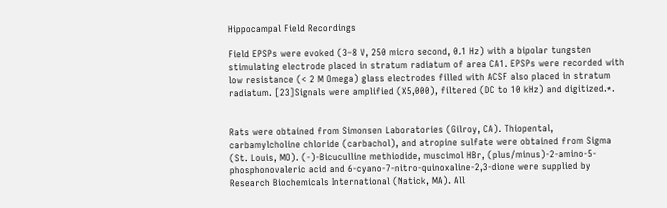Hippocampal Field Recordings

Field EPSPs were evoked (3–8 V, 250 micro second, 0.1 Hz) with a bipolar tungsten stimulating electrode placed in stratum radiatum of area CA1. EPSPs were recorded with low resistance (< 2 M Omega) glass electrodes filled with ACSF also placed in stratum radiatum. [23]Signals were amplified (X5,000), filtered (DC to 10 kHz) and digitized.*.


Rats were obtained from Simonsen Laboratories (Gilroy, CA). Thiopental, carbamylcholine chloride (carbachol), and atropine sulfate were obtained from Sigma (St. Louis, MO). (-)-Bicuculline methiodide, muscimol HBr, (plus/minus)-2-amino-5-phosphonovaleric acid and 6-cyano-7-nitro-quinoxaline-2,3-dione were supplied by Research Biochemicals International (Natick, MA). All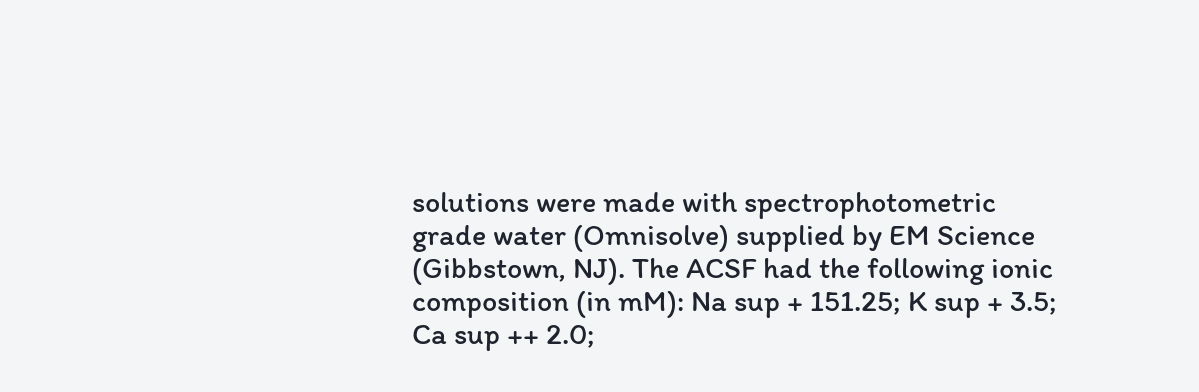solutions were made with spectrophotometric grade water (Omnisolve) supplied by EM Science (Gibbstown, NJ). The ACSF had the following ionic composition (in mM): Na sup + 151.25; K sup + 3.5; Ca sup ++ 2.0;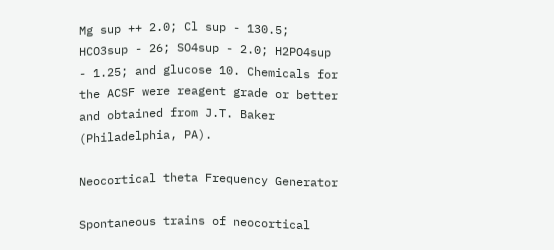Mg sup ++ 2.0; Cl sup - 130.5; HCO3sup - 26; SO4sup - 2.0; H2PO4sup - 1.25; and glucose 10. Chemicals for the ACSF were reagent grade or better and obtained from J.T. Baker (Philadelphia, PA).

Neocortical theta Frequency Generator

Spontaneous trains of neocortical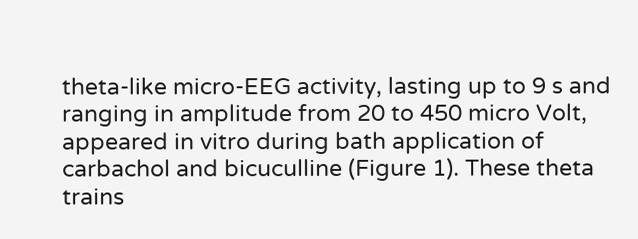theta-like micro-EEG activity, lasting up to 9 s and ranging in amplitude from 20 to 450 micro Volt, appeared in vitro during bath application of carbachol and bicuculline (Figure 1). These theta trains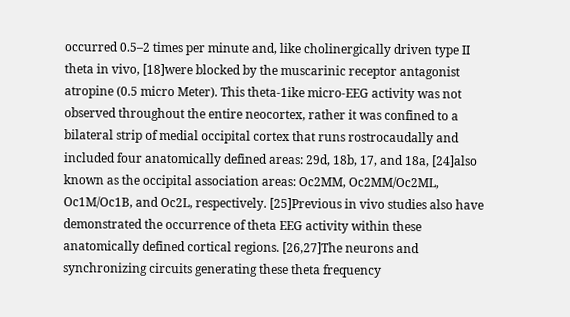occurred 0.5–2 times per minute and, like cholinergically driven type II theta in vivo, [18]were blocked by the muscarinic receptor antagonist atropine (0.5 micro Meter). This theta-1ike micro-EEG activity was not observed throughout the entire neocortex, rather it was confined to a bilateral strip of medial occipital cortex that runs rostrocaudally and included four anatomically defined areas: 29d, 18b, 17, and 18a, [24]also known as the occipital association areas: Oc2MM, Oc2MM/Oc2ML, Oc1M/Oc1B, and Oc2L, respectively. [25]Previous in vivo studies also have demonstrated the occurrence of theta EEG activity within these anatomically defined cortical regions. [26,27]The neurons and synchronizing circuits generating these theta frequency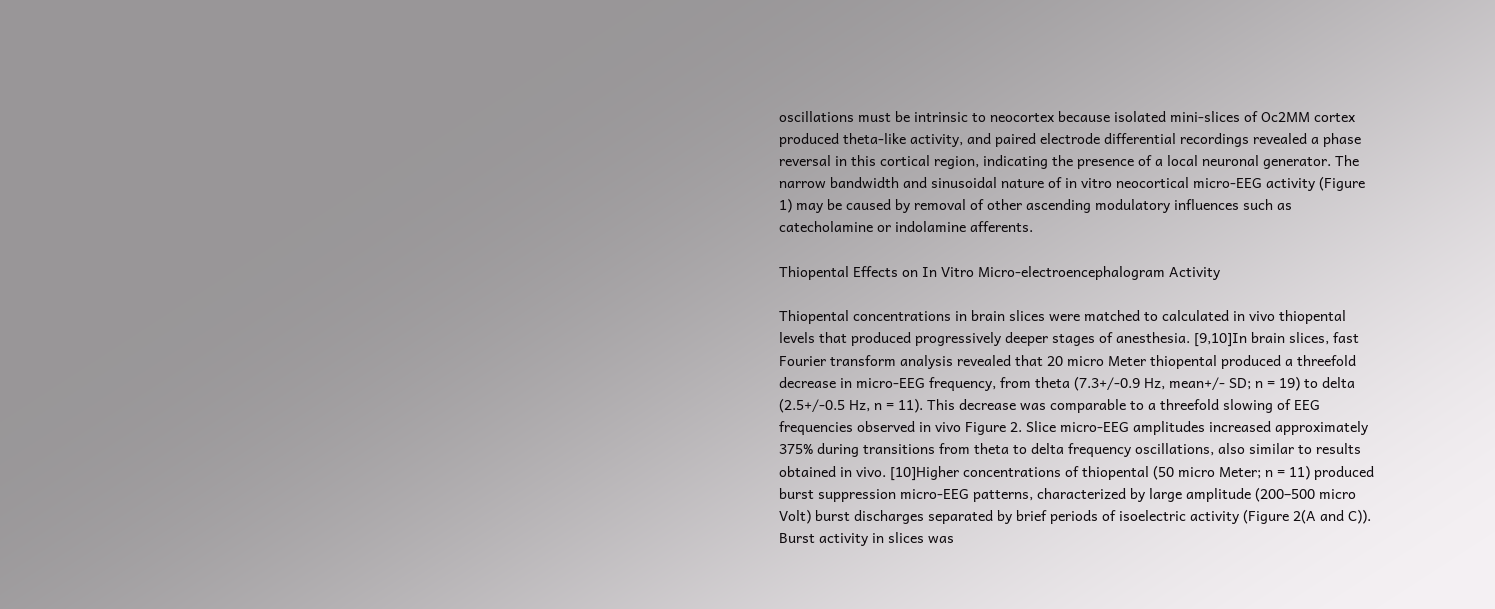oscillations must be intrinsic to neocortex because isolated mini-slices of Oc2MM cortex produced theta-like activity, and paired electrode differential recordings revealed a phase reversal in this cortical region, indicating the presence of a local neuronal generator. The narrow bandwidth and sinusoidal nature of in vitro neocortical micro-EEG activity (Figure 1) may be caused by removal of other ascending modulatory influences such as catecholamine or indolamine afferents.

Thiopental Effects on In Vitro Micro-electroencephalogram Activity

Thiopental concentrations in brain slices were matched to calculated in vivo thiopental levels that produced progressively deeper stages of anesthesia. [9,10]In brain slices, fast Fourier transform analysis revealed that 20 micro Meter thiopental produced a threefold decrease in micro-EEG frequency, from theta (7.3+/-0.9 Hz, mean+/- SD; n = 19) to delta (2.5+/-0.5 Hz, n = 11). This decrease was comparable to a threefold slowing of EEG frequencies observed in vivo Figure 2. Slice micro-EEG amplitudes increased approximately 375% during transitions from theta to delta frequency oscillations, also similar to results obtained in vivo. [10]Higher concentrations of thiopental (50 micro Meter; n = 11) produced burst suppression micro-EEG patterns, characterized by large amplitude (200–500 micro Volt) burst discharges separated by brief periods of isoelectric activity (Figure 2(A and C)). Burst activity in slices was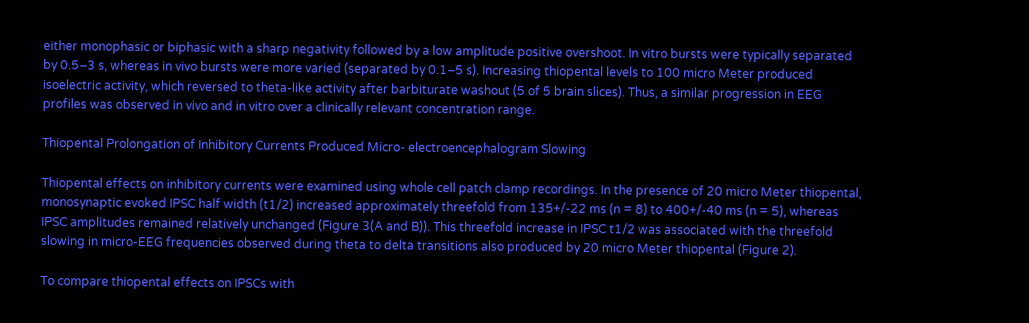either monophasic or biphasic with a sharp negativity followed by a low amplitude positive overshoot. In vitro bursts were typically separated by 0.5–3 s, whereas in vivo bursts were more varied (separated by 0.1–5 s). Increasing thiopental levels to 100 micro Meter produced isoelectric activity, which reversed to theta-like activity after barbiturate washout (5 of 5 brain slices). Thus, a similar progression in EEG profiles was observed in vivo and in vitro over a clinically relevant concentration range.

Thiopental Prolongation of Inhibitory Currents Produced Micro- electroencephalogram Slowing

Thiopental effects on inhibitory currents were examined using whole cell patch clamp recordings. In the presence of 20 micro Meter thiopental, monosynaptic evoked IPSC half width (t1/2) increased approximately threefold from 135+/-22 ms (n = 8) to 400+/-40 ms (n = 5), whereas IPSC amplitudes remained relatively unchanged (Figure 3(A and B)). This threefold increase in IPSC t1/2 was associated with the threefold slowing in micro-EEG frequencies observed during theta to delta transitions also produced by 20 micro Meter thiopental (Figure 2).

To compare thiopental effects on IPSCs with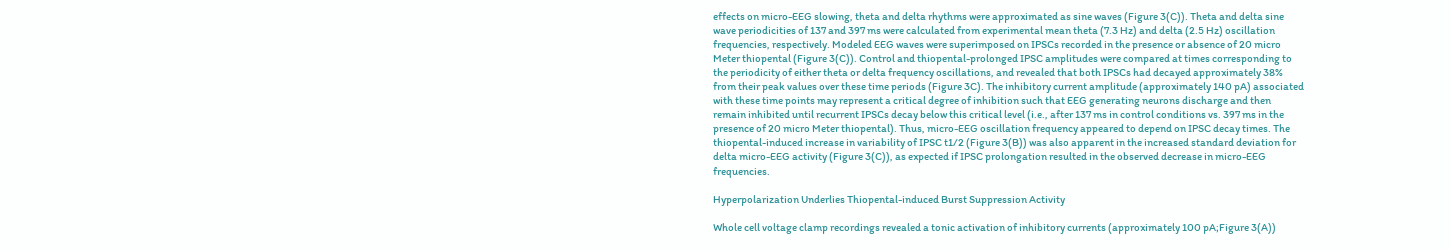effects on micro-EEG slowing, theta and delta rhythms were approximated as sine waves (Figure 3(C)). Theta and delta sine wave periodicities of 137 and 397 ms were calculated from experimental mean theta (7.3 Hz) and delta (2.5 Hz) oscillation frequencies, respectively. Modeled EEG waves were superimposed on IPSCs recorded in the presence or absence of 20 micro Meter thiopental (Figure 3(C)). Control and thiopental-prolonged IPSC amplitudes were compared at times corresponding to the periodicity of either theta or delta frequency oscillations, and revealed that both IPSCs had decayed approximately 38% from their peak values over these time periods (Figure 3C). The inhibitory current amplitude (approximately 140 pA) associated with these time points may represent a critical degree of inhibition such that EEG generating neurons discharge and then remain inhibited until recurrent IPSCs decay below this critical level (i.e., after 137 ms in control conditions vs. 397 ms in the presence of 20 micro Meter thiopental). Thus, micro-EEG oscillation frequency appeared to depend on IPSC decay times. The thiopental-induced increase in variability of IPSC t1/2 (Figure 3(B)) was also apparent in the increased standard deviation for delta micro-EEG activity (Figure 3(C)), as expected if IPSC prolongation resulted in the observed decrease in micro-EEG frequencies.

Hyperpolarization Underlies Thiopental-induced Burst Suppression Activity

Whole cell voltage clamp recordings revealed a tonic activation of inhibitory currents (approximately 100 pA;Figure 3(A))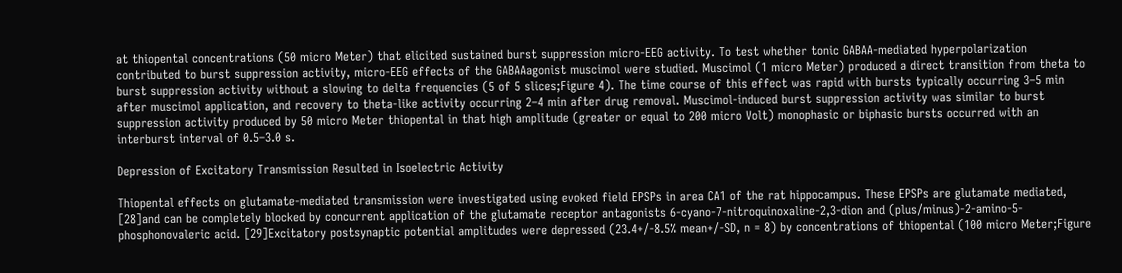at thiopental concentrations (50 micro Meter) that elicited sustained burst suppression micro-EEG activity. To test whether tonic GABAA-mediated hyperpolarization contributed to burst suppression activity, micro-EEG effects of the GABAAagonist muscimol were studied. Muscimol (1 micro Meter) produced a direct transition from theta to burst suppression activity without a slowing to delta frequencies (5 of 5 slices;Figure 4). The time course of this effect was rapid with bursts typically occurring 3–5 min after muscimol application, and recovery to theta-like activity occurring 2–4 min after drug removal. Muscimol-induced burst suppression activity was similar to burst suppression activity produced by 50 micro Meter thiopental in that high amplitude (greater or equal to 200 micro Volt) monophasic or biphasic bursts occurred with an interburst interval of 0.5–3.0 s.

Depression of Excitatory Transmission Resulted in Isoelectric Activity

Thiopental effects on glutamate-mediated transmission were investigated using evoked field EPSPs in area CA1 of the rat hippocampus. These EPSPs are glutamate mediated, [28]and can be completely blocked by concurrent application of the glutamate receptor antagonists 6-cyano-7-nitroquinoxaline-2,3-dion and (plus/minus)-2-amino-5-phosphonovaleric acid. [29]Excitatory postsynaptic potential amplitudes were depressed (23.4+/-8.5% mean+/-SD, n = 8) by concentrations of thiopental (100 micro Meter;Figure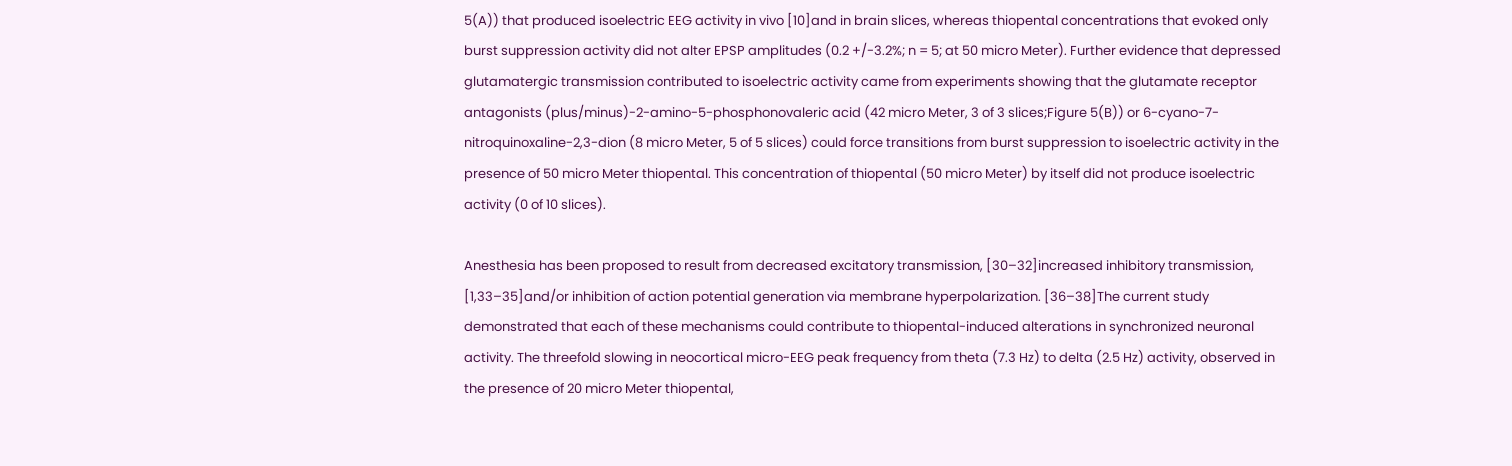5(A)) that produced isoelectric EEG activity in vivo [10]and in brain slices, whereas thiopental concentrations that evoked only burst suppression activity did not alter EPSP amplitudes (0.2 +/-3.2%; n = 5; at 50 micro Meter). Further evidence that depressed glutamatergic transmission contributed to isoelectric activity came from experiments showing that the glutamate receptor antagonists (plus/minus)-2-amino-5-phosphonovaleric acid (42 micro Meter, 3 of 3 slices;Figure 5(B)) or 6-cyano-7-nitroquinoxaline-2,3-dion (8 micro Meter, 5 of 5 slices) could force transitions from burst suppression to isoelectric activity in the presence of 50 micro Meter thiopental. This concentration of thiopental (50 micro Meter) by itself did not produce isoelectric activity (0 of 10 slices).

Anesthesia has been proposed to result from decreased excitatory transmission, [30–32]increased inhibitory transmission, [1,33–35]and/or inhibition of action potential generation via membrane hyperpolarization. [36–38]The current study demonstrated that each of these mechanisms could contribute to thiopental-induced alterations in synchronized neuronal activity. The threefold slowing in neocortical micro-EEG peak frequency from theta (7.3 Hz) to delta (2.5 Hz) activity, observed in the presence of 20 micro Meter thiopental,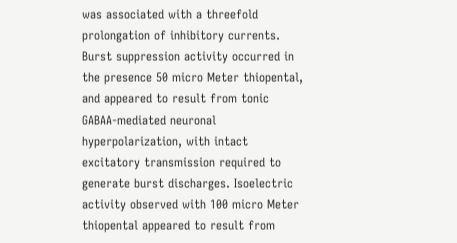was associated with a threefold prolongation of inhibitory currents. Burst suppression activity occurred in the presence 50 micro Meter thiopental, and appeared to result from tonic GABAA-mediated neuronal hyperpolarization, with intact excitatory transmission required to generate burst discharges. Isoelectric activity observed with 100 micro Meter thiopental appeared to result from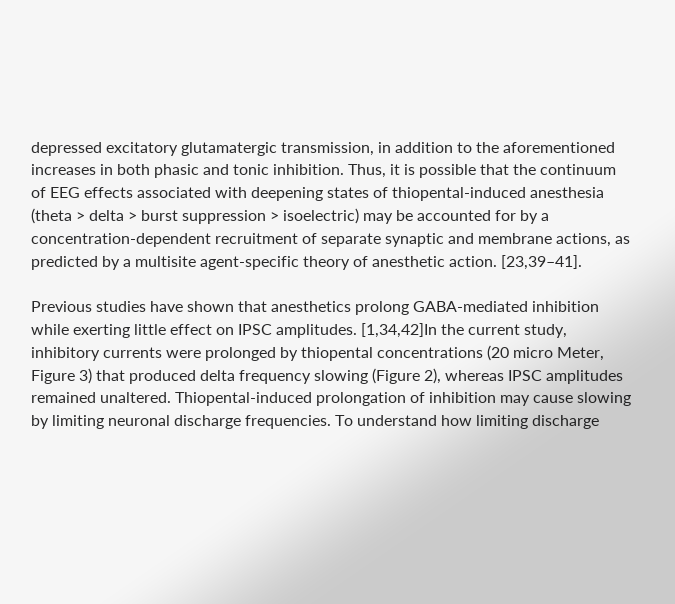depressed excitatory glutamatergic transmission, in addition to the aforementioned increases in both phasic and tonic inhibition. Thus, it is possible that the continuum of EEG effects associated with deepening states of thiopental-induced anesthesia (theta > delta > burst suppression > isoelectric) may be accounted for by a concentration-dependent recruitment of separate synaptic and membrane actions, as predicted by a multisite agent-specific theory of anesthetic action. [23,39–41].

Previous studies have shown that anesthetics prolong GABA-mediated inhibition while exerting little effect on IPSC amplitudes. [1,34,42]In the current study, inhibitory currents were prolonged by thiopental concentrations (20 micro Meter, Figure 3) that produced delta frequency slowing (Figure 2), whereas IPSC amplitudes remained unaltered. Thiopental-induced prolongation of inhibition may cause slowing by limiting neuronal discharge frequencies. To understand how limiting discharge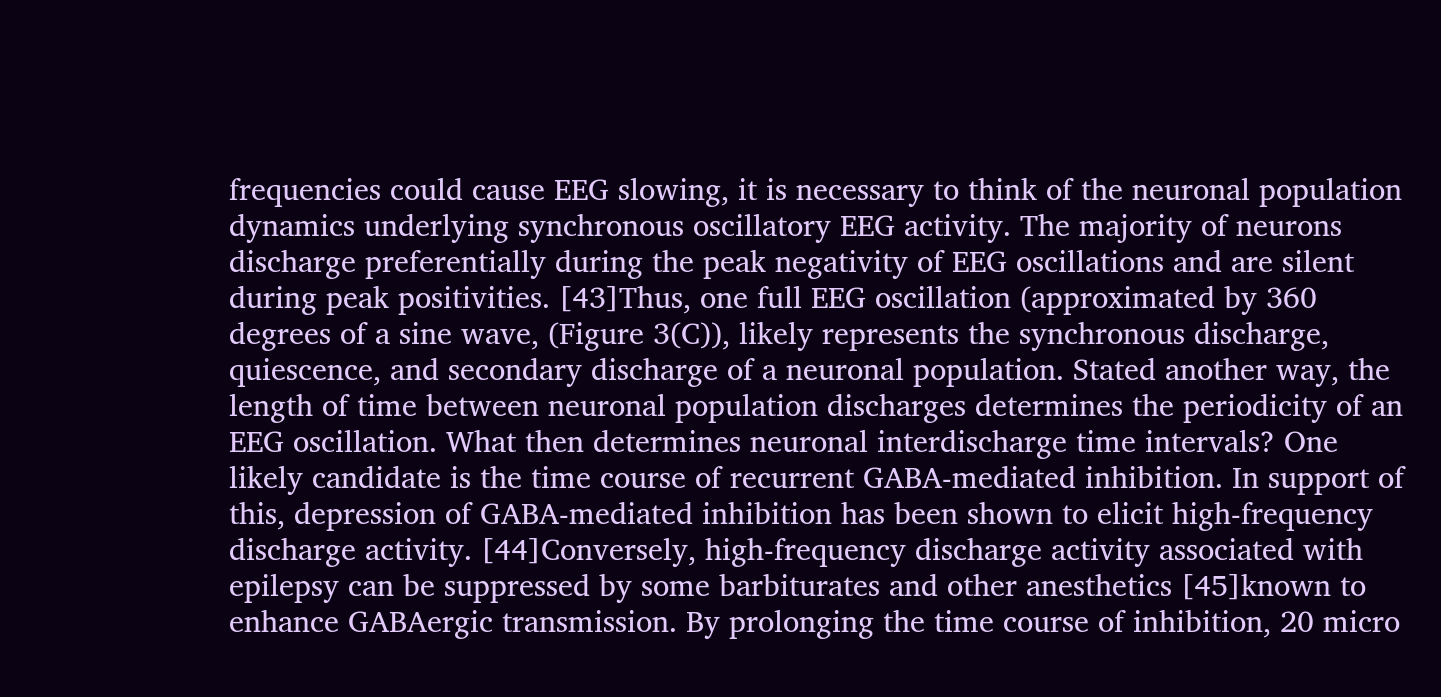frequencies could cause EEG slowing, it is necessary to think of the neuronal population dynamics underlying synchronous oscillatory EEG activity. The majority of neurons discharge preferentially during the peak negativity of EEG oscillations and are silent during peak positivities. [43]Thus, one full EEG oscillation (approximated by 360 degrees of a sine wave, (Figure 3(C)), likely represents the synchronous discharge, quiescence, and secondary discharge of a neuronal population. Stated another way, the length of time between neuronal population discharges determines the periodicity of an EEG oscillation. What then determines neuronal interdischarge time intervals? One likely candidate is the time course of recurrent GABA-mediated inhibition. In support of this, depression of GABA-mediated inhibition has been shown to elicit high-frequency discharge activity. [44]Conversely, high-frequency discharge activity associated with epilepsy can be suppressed by some barbiturates and other anesthetics [45]known to enhance GABAergic transmission. By prolonging the time course of inhibition, 20 micro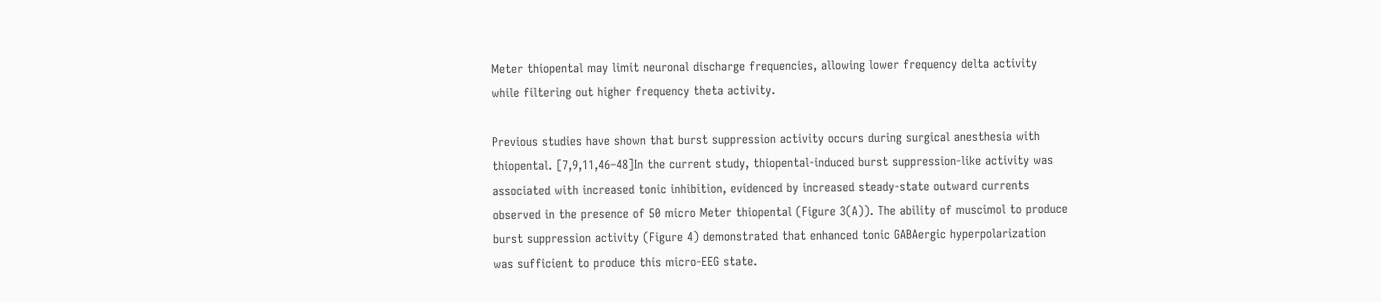Meter thiopental may limit neuronal discharge frequencies, allowing lower frequency delta activity while filtering out higher frequency theta activity.

Previous studies have shown that burst suppression activity occurs during surgical anesthesia with thiopental. [7,9,11,46–48]In the current study, thiopental-induced burst suppression-like activity was associated with increased tonic inhibition, evidenced by increased steady-state outward currents observed in the presence of 50 micro Meter thiopental (Figure 3(A)). The ability of muscimol to produce burst suppression activity (Figure 4) demonstrated that enhanced tonic GABAergic hyperpolarization was sufficient to produce this micro-EEG state.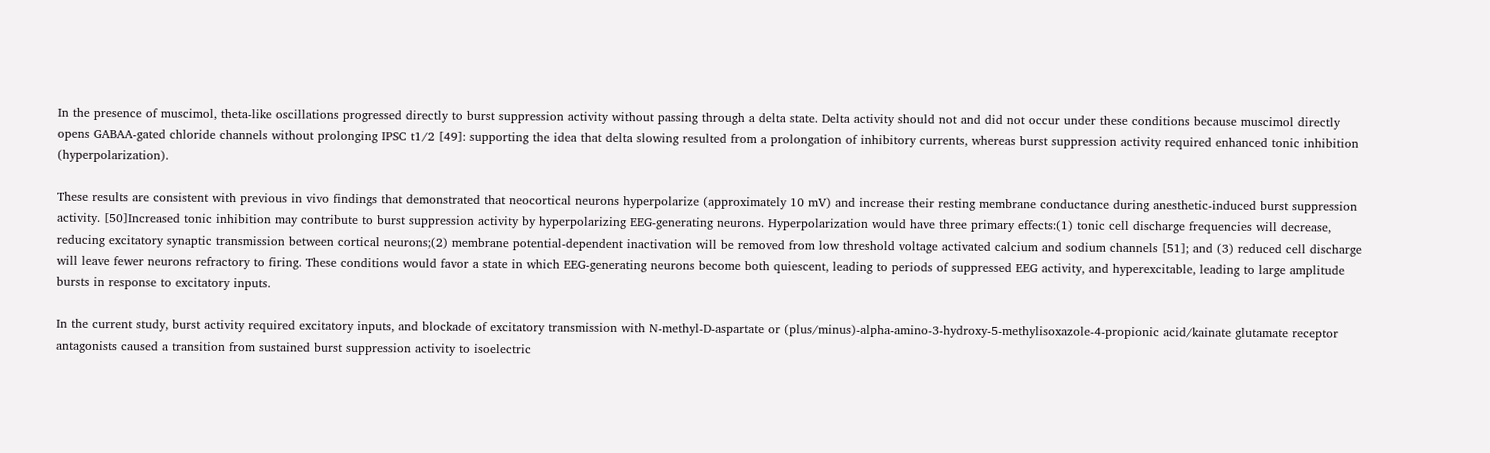In the presence of muscimol, theta-like oscillations progressed directly to burst suppression activity without passing through a delta state. Delta activity should not and did not occur under these conditions because muscimol directly opens GABAA-gated chloride channels without prolonging IPSC t1/2 [49]: supporting the idea that delta slowing resulted from a prolongation of inhibitory currents, whereas burst suppression activity required enhanced tonic inhibition (hyperpolarization).

These results are consistent with previous in vivo findings that demonstrated that neocortical neurons hyperpolarize (approximately 10 mV) and increase their resting membrane conductance during anesthetic-induced burst suppression activity. [50]Increased tonic inhibition may contribute to burst suppression activity by hyperpolarizing EEG-generating neurons. Hyperpolarization would have three primary effects:(1) tonic cell discharge frequencies will decrease, reducing excitatory synaptic transmission between cortical neurons;(2) membrane potential-dependent inactivation will be removed from low threshold voltage activated calcium and sodium channels [51]; and (3) reduced cell discharge will leave fewer neurons refractory to firing. These conditions would favor a state in which EEG-generating neurons become both quiescent, leading to periods of suppressed EEG activity, and hyperexcitable, leading to large amplitude bursts in response to excitatory inputs.

In the current study, burst activity required excitatory inputs, and blockade of excitatory transmission with N-methyl-D-aspartate or (plus/minus)-alpha-amino-3-hydroxy-5-methylisoxazole-4-propionic acid/kainate glutamate receptor antagonists caused a transition from sustained burst suppression activity to isoelectric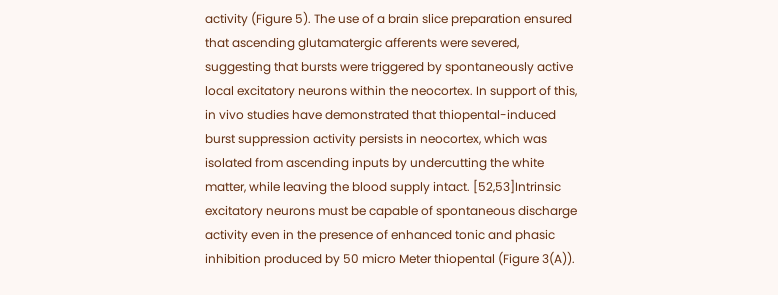activity (Figure 5). The use of a brain slice preparation ensured that ascending glutamatergic afferents were severed, suggesting that bursts were triggered by spontaneously active local excitatory neurons within the neocortex. In support of this, in vivo studies have demonstrated that thiopental-induced burst suppression activity persists in neocortex, which was isolated from ascending inputs by undercutting the white matter, while leaving the blood supply intact. [52,53]Intrinsic excitatory neurons must be capable of spontaneous discharge activity even in the presence of enhanced tonic and phasic inhibition produced by 50 micro Meter thiopental (Figure 3(A)).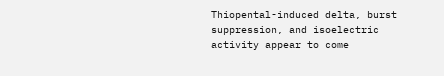Thiopental-induced delta, burst suppression, and isoelectric activity appear to come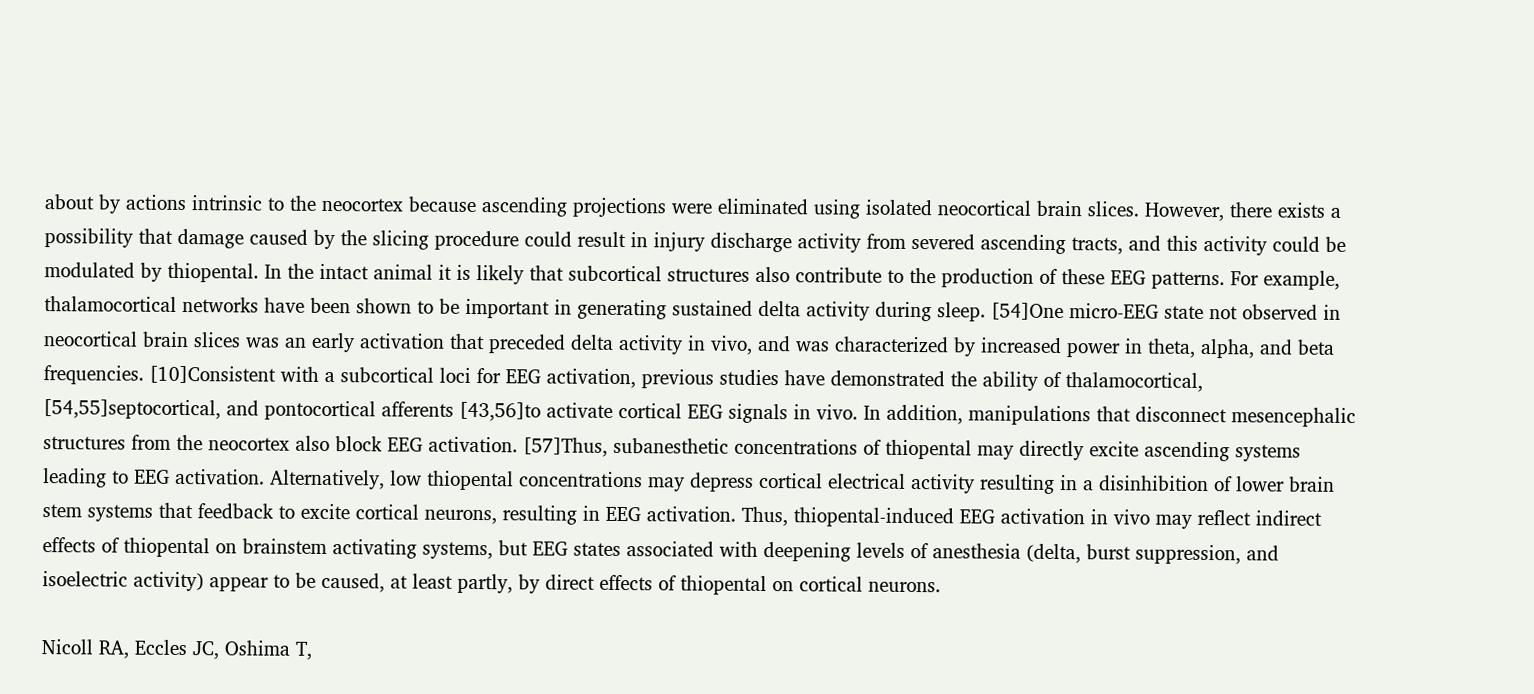about by actions intrinsic to the neocortex because ascending projections were eliminated using isolated neocortical brain slices. However, there exists a possibility that damage caused by the slicing procedure could result in injury discharge activity from severed ascending tracts, and this activity could be modulated by thiopental. In the intact animal it is likely that subcortical structures also contribute to the production of these EEG patterns. For example, thalamocortical networks have been shown to be important in generating sustained delta activity during sleep. [54]One micro-EEG state not observed in neocortical brain slices was an early activation that preceded delta activity in vivo, and was characterized by increased power in theta, alpha, and beta frequencies. [10]Consistent with a subcortical loci for EEG activation, previous studies have demonstrated the ability of thalamocortical, [54,55]septocortical, and pontocortical afferents [43,56]to activate cortical EEG signals in vivo. In addition, manipulations that disconnect mesencephalic structures from the neocortex also block EEG activation. [57]Thus, subanesthetic concentrations of thiopental may directly excite ascending systems leading to EEG activation. Alternatively, low thiopental concentrations may depress cortical electrical activity resulting in a disinhibition of lower brain stem systems that feedback to excite cortical neurons, resulting in EEG activation. Thus, thiopental-induced EEG activation in vivo may reflect indirect effects of thiopental on brainstem activating systems, but EEG states associated with deepening levels of anesthesia (delta, burst suppression, and isoelectric activity) appear to be caused, at least partly, by direct effects of thiopental on cortical neurons.

Nicoll RA, Eccles JC, Oshima T,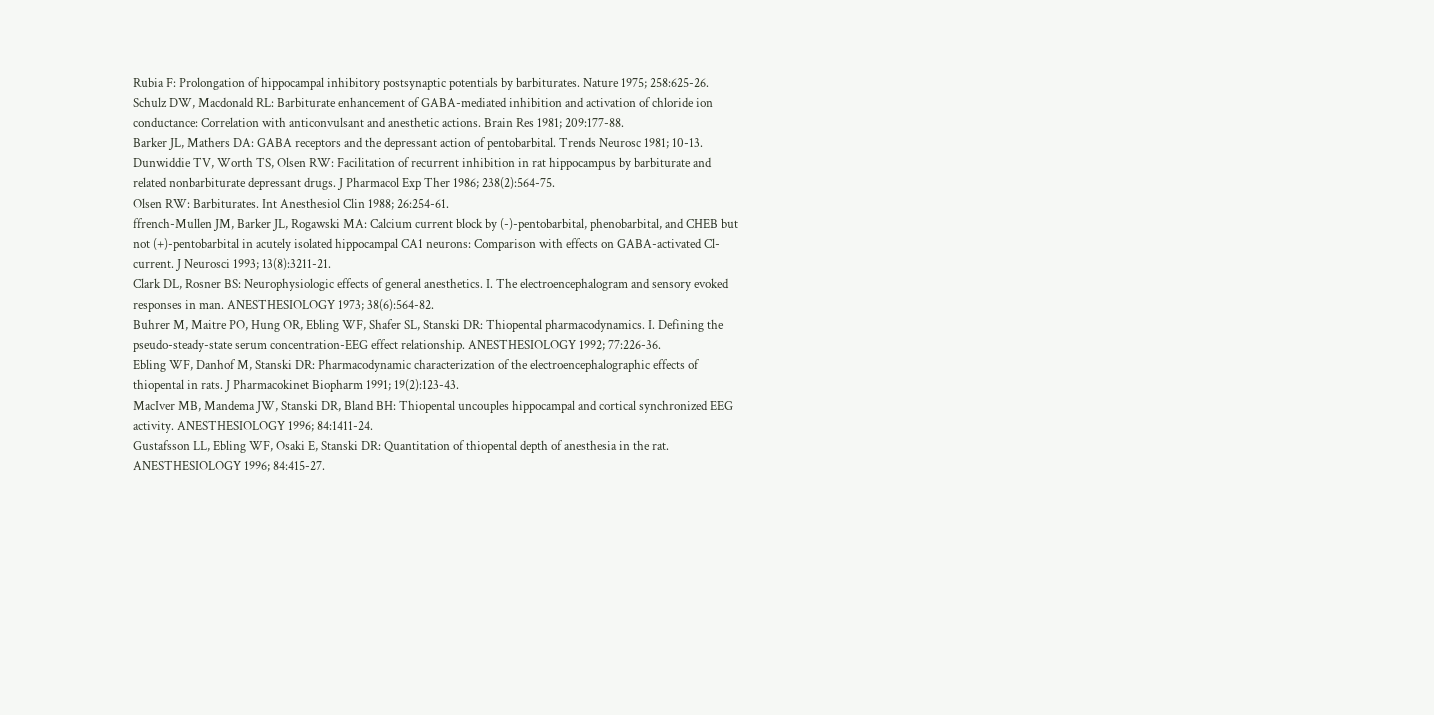Rubia F: Prolongation of hippocampal inhibitory postsynaptic potentials by barbiturates. Nature 1975; 258:625-26.
Schulz DW, Macdonald RL: Barbiturate enhancement of GABA-mediated inhibition and activation of chloride ion conductance: Correlation with anticonvulsant and anesthetic actions. Brain Res 1981; 209:177-88.
Barker JL, Mathers DA: GABA receptors and the depressant action of pentobarbital. Trends Neurosc 1981; 10-13.
Dunwiddie TV, Worth TS, Olsen RW: Facilitation of recurrent inhibition in rat hippocampus by barbiturate and related nonbarbiturate depressant drugs. J Pharmacol Exp Ther 1986; 238(2):564-75.
Olsen RW: Barbiturates. Int Anesthesiol Clin 1988; 26:254-61.
ffrench-Mullen JM, Barker JL, Rogawski MA: Calcium current block by (-)-pentobarbital, phenobarbital, and CHEB but not (+)-pentobarbital in acutely isolated hippocampal CA1 neurons: Comparison with effects on GABA-activated Cl- current. J Neurosci 1993; 13(8):3211-21.
Clark DL, Rosner BS: Neurophysiologic effects of general anesthetics. I. The electroencephalogram and sensory evoked responses in man. ANESTHESIOLOGY 1973; 38(6):564-82.
Buhrer M, Maitre PO, Hung OR, Ebling WF, Shafer SL, Stanski DR: Thiopental pharmacodynamics. I. Defining the pseudo-steady-state serum concentration-EEG effect relationship. ANESTHESIOLOGY 1992; 77:226-36.
Ebling WF, Danhof M, Stanski DR: Pharmacodynamic characterization of the electroencephalographic effects of thiopental in rats. J Pharmacokinet Biopharm 1991; 19(2):123-43.
MacIver MB, Mandema JW, Stanski DR, Bland BH: Thiopental uncouples hippocampal and cortical synchronized EEG activity. ANESTHESIOLOGY 1996; 84:1411-24.
Gustafsson LL, Ebling WF, Osaki E, Stanski DR: Quantitation of thiopental depth of anesthesia in the rat. ANESTHESIOLOGY 1996; 84:415-27.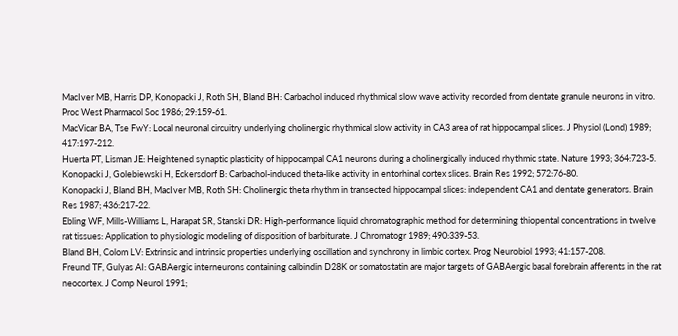MacIver MB, Harris DP, Konopacki J, Roth SH, Bland BH: Carbachol induced rhythmical slow wave activity recorded from dentate granule neurons in vitro. Proc West Pharmacol Soc 1986; 29:159-61.
MacVicar BA, Tse FwY: Local neuronal circuitry underlying cholinergic rhythmical slow activity in CA3 area of rat hippocampal slices. J Physiol (Lond) 1989; 417:197-212.
Huerta PT, Lisman JE: Heightened synaptic plasticity of hippocampal CA1 neurons during a cholinergically induced rhythmic state. Nature 1993; 364:723-5.
Konopacki J, Golebiewski H, Eckersdorf B: Carbachol-induced theta-like activity in entorhinal cortex slices. Brain Res 1992; 572:76-80.
Konopacki J, Bland BH, MacIver MB, Roth SH: Cholinergic theta rhythm in transected hippocampal slices: independent CA1 and dentate generators. Brain Res 1987; 436:217-22.
Ebling WF, Mills-Williams L, Harapat SR, Stanski DR: High-performance liquid chromatographic method for determining thiopental concentrations in twelve rat tissues: Application to physiologic modeling of disposition of barbiturate. J Chromatogr 1989; 490:339-53.
Bland BH, Colom LV: Extrinsic and intrinsic properties underlying oscillation and synchrony in limbic cortex. Prog Neurobiol 1993; 41:157-208.
Freund TF, Gulyas AI: GABAergic interneurons containing calbindin D28K or somatostatin are major targets of GABAergic basal forebrain afferents in the rat neocortex. J Comp Neurol 1991;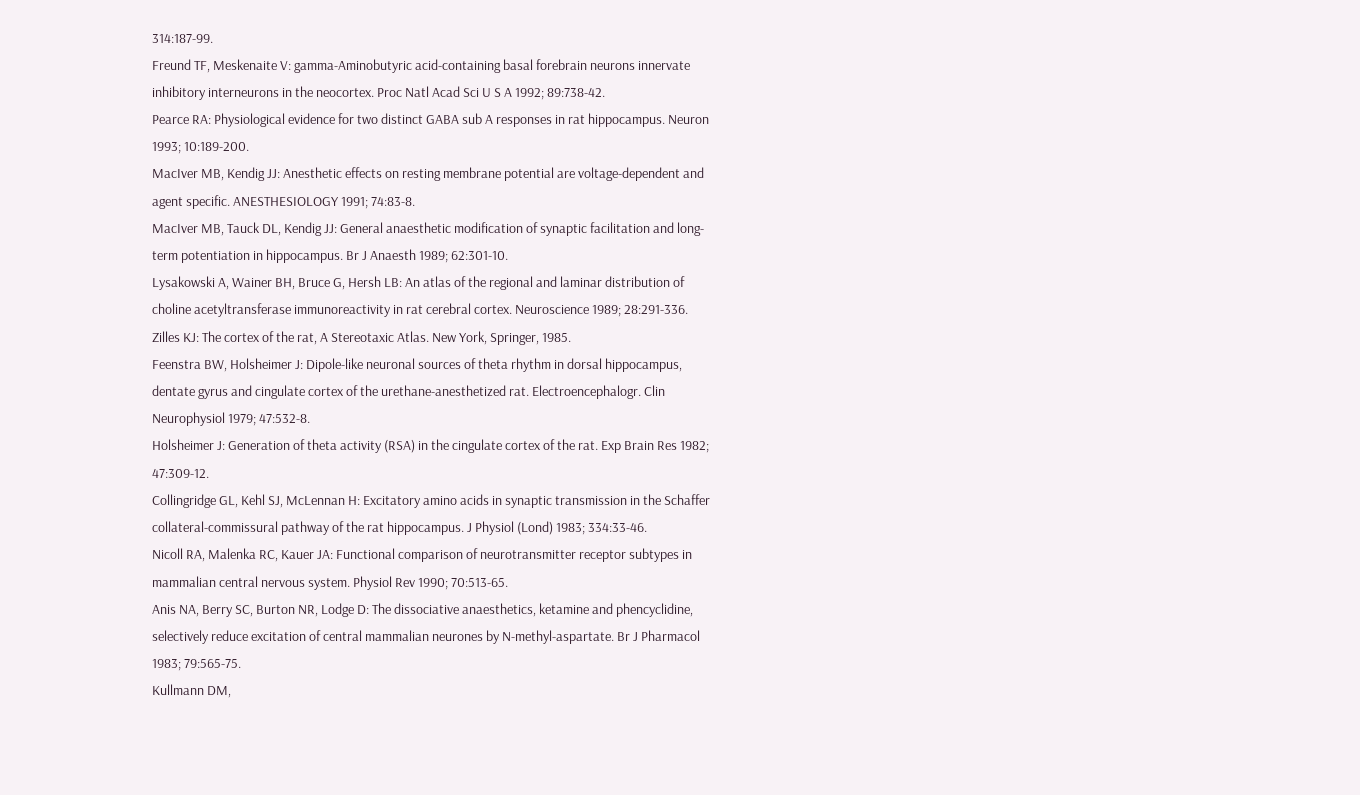314:187-99.
Freund TF, Meskenaite V: gamma-Aminobutyric acid-containing basal forebrain neurons innervate inhibitory interneurons in the neocortex. Proc Natl Acad Sci U S A 1992; 89:738-42.
Pearce RA: Physiological evidence for two distinct GABA sub A responses in rat hippocampus. Neuron 1993; 10:189-200.
MacIver MB, Kendig JJ: Anesthetic effects on resting membrane potential are voltage-dependent and agent specific. ANESTHESIOLOGY 1991; 74:83-8.
MacIver MB, Tauck DL, Kendig JJ: General anaesthetic modification of synaptic facilitation and long-term potentiation in hippocampus. Br J Anaesth 1989; 62:301-10.
Lysakowski A, Wainer BH, Bruce G, Hersh LB: An atlas of the regional and laminar distribution of choline acetyltransferase immunoreactivity in rat cerebral cortex. Neuroscience 1989; 28:291-336.
Zilles KJ: The cortex of the rat, A Stereotaxic Atlas. New York, Springer, 1985.
Feenstra BW, Holsheimer J: Dipole-like neuronal sources of theta rhythm in dorsal hippocampus, dentate gyrus and cingulate cortex of the urethane-anesthetized rat. Electroencephalogr. Clin Neurophysiol 1979; 47:532-8.
Holsheimer J: Generation of theta activity (RSA) in the cingulate cortex of the rat. Exp Brain Res 1982; 47:309-12.
Collingridge GL, Kehl SJ, McLennan H: Excitatory amino acids in synaptic transmission in the Schaffer collateral-commissural pathway of the rat hippocampus. J Physiol (Lond) 1983; 334:33-46.
Nicoll RA, Malenka RC, Kauer JA: Functional comparison of neurotransmitter receptor subtypes in mammalian central nervous system. Physiol Rev 1990; 70:513-65.
Anis NA, Berry SC, Burton NR, Lodge D: The dissociative anaesthetics, ketamine and phencyclidine, selectively reduce excitation of central mammalian neurones by N-methyl-aspartate. Br J Pharmacol 1983; 79:565-75.
Kullmann DM,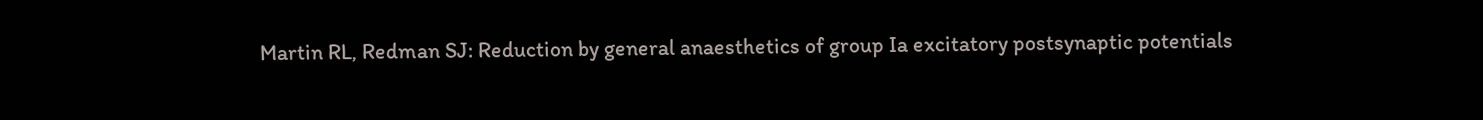Martin RL, Redman SJ: Reduction by general anaesthetics of group Ia excitatory postsynaptic potentials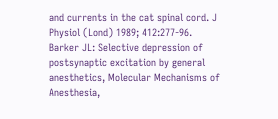and currents in the cat spinal cord. J Physiol (Lond) 1989; 412:277-96.
Barker JL: Selective depression of postsynaptic excitation by general anesthetics, Molecular Mechanisms of Anesthesia,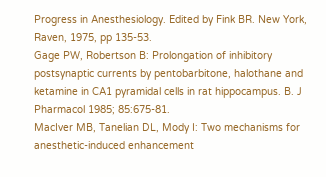Progress in Anesthesiology. Edited by Fink BR. New York, Raven, 1975, pp 135-53.
Gage PW, Robertson B: Prolongation of inhibitory postsynaptic currents by pentobarbitone, halothane and ketamine in CA1 pyramidal cells in rat hippocampus. B. J Pharmacol 1985; 85:675-81.
MacIver MB, Tanelian DL, Mody I: Two mechanisms for anesthetic-induced enhancement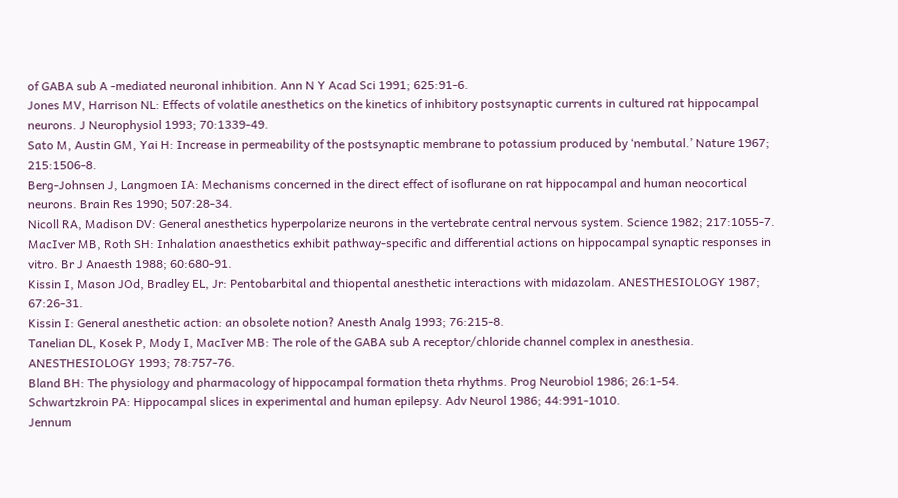of GABA sub A -mediated neuronal inhibition. Ann N Y Acad Sci 1991; 625:91-6.
Jones MV, Harrison NL: Effects of volatile anesthetics on the kinetics of inhibitory postsynaptic currents in cultured rat hippocampal neurons. J Neurophysiol 1993; 70:1339-49.
Sato M, Austin GM, Yai H: Increase in permeability of the postsynaptic membrane to potassium produced by ‘nembutal.’ Nature 1967; 215:1506-8.
Berg-Johnsen J, Langmoen IA: Mechanisms concerned in the direct effect of isoflurane on rat hippocampal and human neocortical neurons. Brain Res 1990; 507:28-34.
Nicoll RA, Madison DV: General anesthetics hyperpolarize neurons in the vertebrate central nervous system. Science 1982; 217:1055-7.
MacIver MB, Roth SH: Inhalation anaesthetics exhibit pathway-specific and differential actions on hippocampal synaptic responses in vitro. Br J Anaesth 1988; 60:680-91.
Kissin I, Mason JOd, Bradley EL, Jr: Pentobarbital and thiopental anesthetic interactions with midazolam. ANESTHESIOLOGY 1987; 67:26-31.
Kissin I: General anesthetic action: an obsolete notion? Anesth Analg 1993; 76:215-8.
Tanelian DL, Kosek P, Mody I, MacIver MB: The role of the GABA sub A receptor/chloride channel complex in anesthesia. ANESTHESIOLOGY 1993; 78:757-76.
Bland BH: The physiology and pharmacology of hippocampal formation theta rhythms. Prog Neurobiol 1986; 26:1-54.
Schwartzkroin PA: Hippocampal slices in experimental and human epilepsy. Adv Neurol 1986; 44:991-1010.
Jennum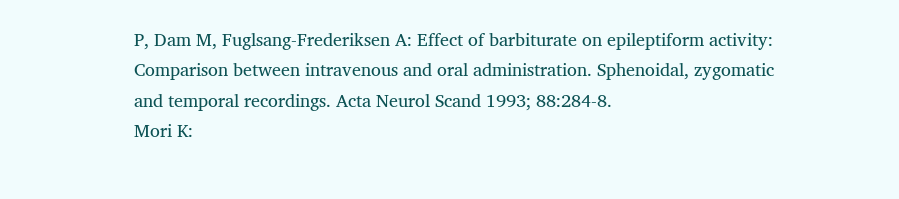P, Dam M, Fuglsang-Frederiksen A: Effect of barbiturate on epileptiform activity: Comparison between intravenous and oral administration. Sphenoidal, zygomatic and temporal recordings. Acta Neurol Scand 1993; 88:284-8.
Mori K: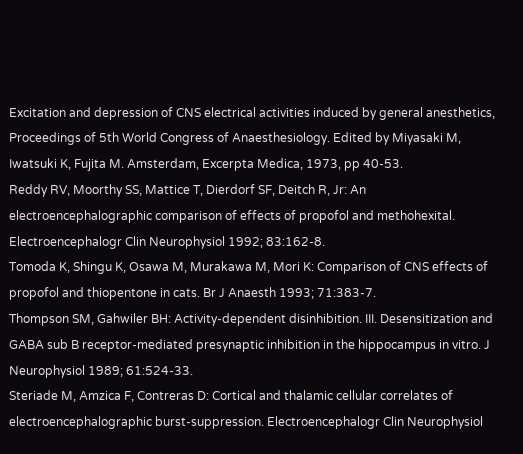Excitation and depression of CNS electrical activities induced by general anesthetics, Proceedings of 5th World Congress of Anaesthesiology. Edited by Miyasaki M, Iwatsuki K, Fujita M. Amsterdam, Excerpta Medica, 1973, pp 40-53.
Reddy RV, Moorthy SS, Mattice T, Dierdorf SF, Deitch R, Jr: An electroencephalographic comparison of effects of propofol and methohexital. Electroencephalogr Clin Neurophysiol 1992; 83:162-8.
Tomoda K, Shingu K, Osawa M, Murakawa M, Mori K: Comparison of CNS effects of propofol and thiopentone in cats. Br J Anaesth 1993; 71:383-7.
Thompson SM, Gahwiler BH: Activity-dependent disinhibition. III. Desensitization and GABA sub B receptor-mediated presynaptic inhibition in the hippocampus in vitro. J Neurophysiol 1989; 61:524-33.
Steriade M, Amzica F, Contreras D: Cortical and thalamic cellular correlates of electroencephalographic burst-suppression. Electroencephalogr Clin Neurophysiol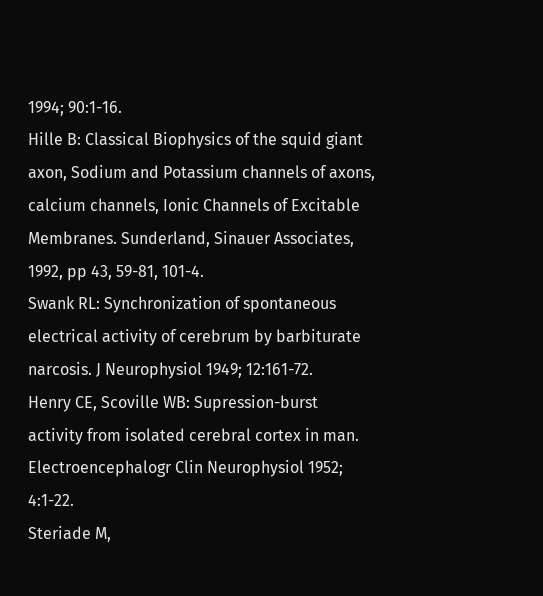1994; 90:1-16.
Hille B: Classical Biophysics of the squid giant axon, Sodium and Potassium channels of axons, calcium channels, Ionic Channels of Excitable Membranes. Sunderland, Sinauer Associates, 1992, pp 43, 59-81, 101-4.
Swank RL: Synchronization of spontaneous electrical activity of cerebrum by barbiturate narcosis. J Neurophysiol 1949; 12:161-72.
Henry CE, Scoville WB: Supression-burst activity from isolated cerebral cortex in man. Electroencephalogr Clin Neurophysiol 1952; 4:1-22.
Steriade M,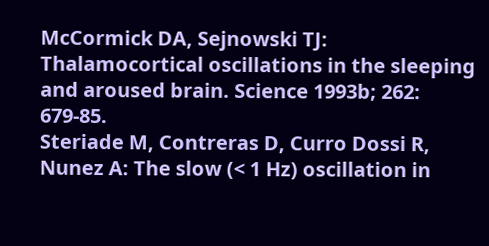McCormick DA, Sejnowski TJ: Thalamocortical oscillations in the sleeping and aroused brain. Science 1993b; 262: 679-85.
Steriade M, Contreras D, Curro Dossi R, Nunez A: The slow (< 1 Hz) oscillation in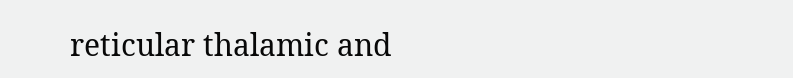reticular thalamic and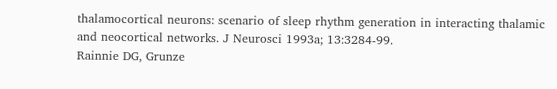thalamocortical neurons: scenario of sleep rhythm generation in interacting thalamic and neocortical networks. J Neurosci 1993a; 13:3284-99.
Rainnie DG, Grunze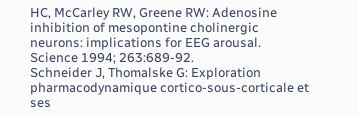HC, McCarley RW, Greene RW: Adenosine inhibition of mesopontine cholinergic neurons: implications for EEG arousal. Science 1994; 263:689-92.
Schneider J, Thomalske G: Exploration pharmacodynamique cortico-sous-corticale et ses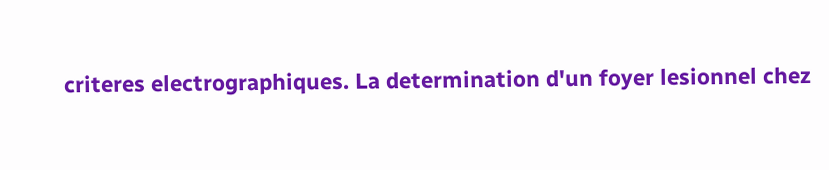criteres electrographiques. La determination d'un foyer lesionnel chez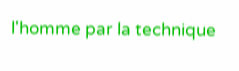l'homme par la technique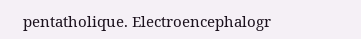pentatholique. Electroencephalogr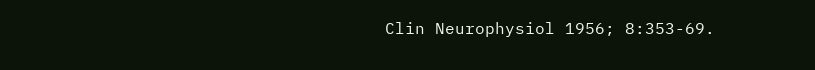Clin Neurophysiol 1956; 8:353-69.